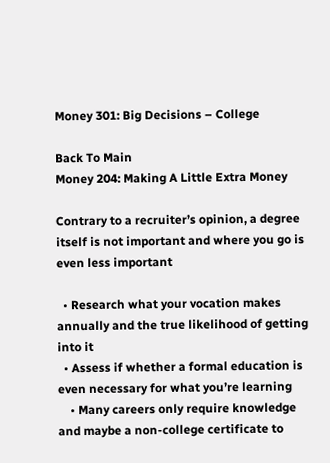Money 301: Big Decisions – College

Back To Main
Money 204: Making A Little Extra Money

Contrary to a recruiter’s opinion, a degree itself is not important and where you go is even less important

  • Research what your vocation makes annually and the true likelihood of getting into it
  • Assess if whether a formal education is even necessary for what you’re learning
    • Many careers only require knowledge and maybe a non-college certificate to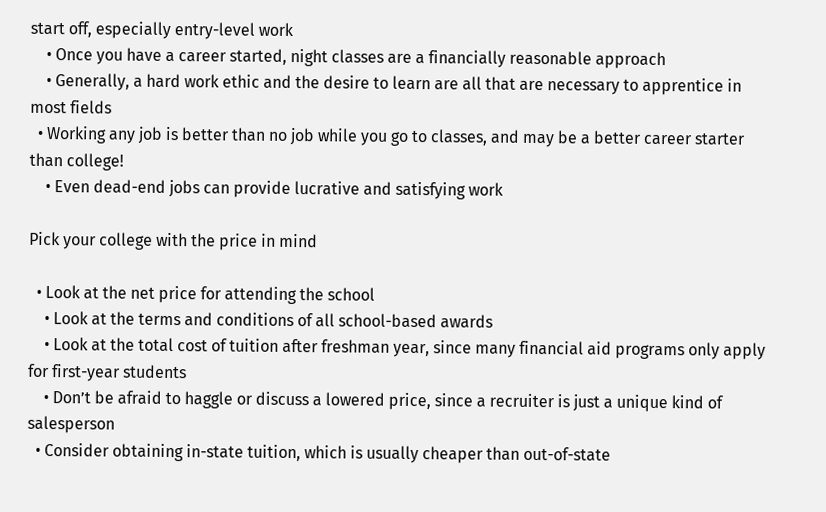start off, especially entry-level work
    • Once you have a career started, night classes are a financially reasonable approach
    • Generally, a hard work ethic and the desire to learn are all that are necessary to apprentice in most fields
  • Working any job is better than no job while you go to classes, and may be a better career starter than college!
    • Even dead-end jobs can provide lucrative and satisfying work

Pick your college with the price in mind

  • Look at the net price for attending the school
    • Look at the terms and conditions of all school-based awards
    • Look at the total cost of tuition after freshman year, since many financial aid programs only apply for first-year students
    • Don’t be afraid to haggle or discuss a lowered price, since a recruiter is just a unique kind of salesperson
  • Consider obtaining in-state tuition, which is usually cheaper than out-of-state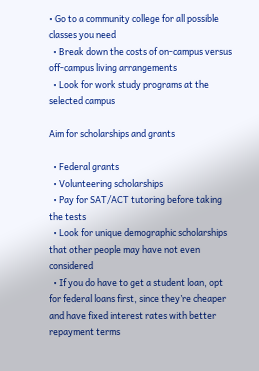• Go to a community college for all possible classes you need
  • Break down the costs of on-campus versus off-campus living arrangements
  • Look for work study programs at the selected campus

Aim for scholarships and grants

  • Federal grants
  • Volunteering scholarships
  • Pay for SAT/ACT tutoring before taking the tests
  • Look for unique demographic scholarships that other people may have not even considered
  • If you do have to get a student loan, opt for federal loans first, since they’re cheaper and have fixed interest rates with better repayment terms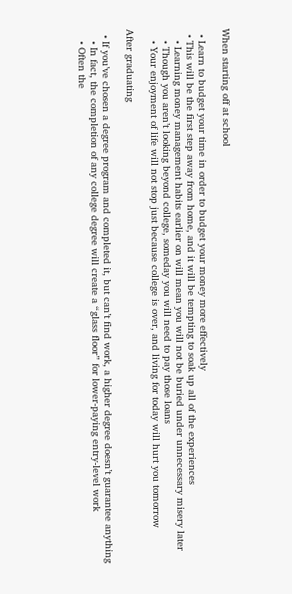When starting off at school

  • Learn to budget your time in order to budget your money more effectively
  • This will be the first step away from home, and it will be tempting to soak up all of the experiences
    • Learning money management habits earlier on will mean you will not be buried under unnecessary misery later
    • Though you aren’t looking beyond college, someday you will need to pay those loans
    • Your enjoyment of life will not stop just because college is over, and living for today will hurt you tomorrow

After graduating

  • If you’ve chosen a degree program and completed it, but can’t find work, a higher degree doesn’t guarantee anything
    • In fact, the completion of any college degree will create a “glass floor” for lower-paying entry-level work
    • Often the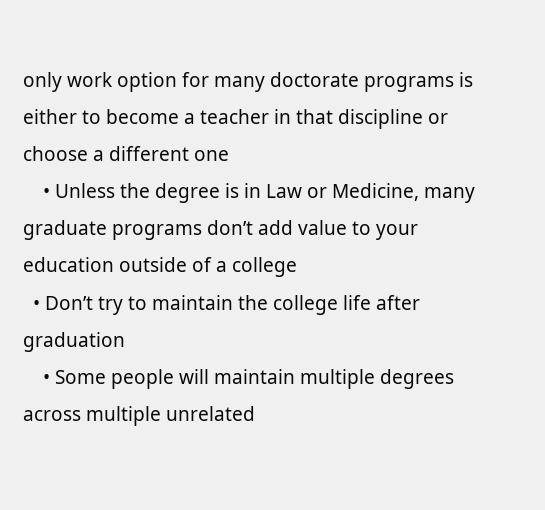only work option for many doctorate programs is either to become a teacher in that discipline or choose a different one
    • Unless the degree is in Law or Medicine, many graduate programs don’t add value to your education outside of a college
  • Don’t try to maintain the college life after graduation
    • Some people will maintain multiple degrees across multiple unrelated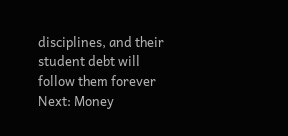disciplines, and their student debt will follow them forever
Next: Money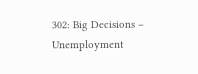302: Big Decisions – Unemployment